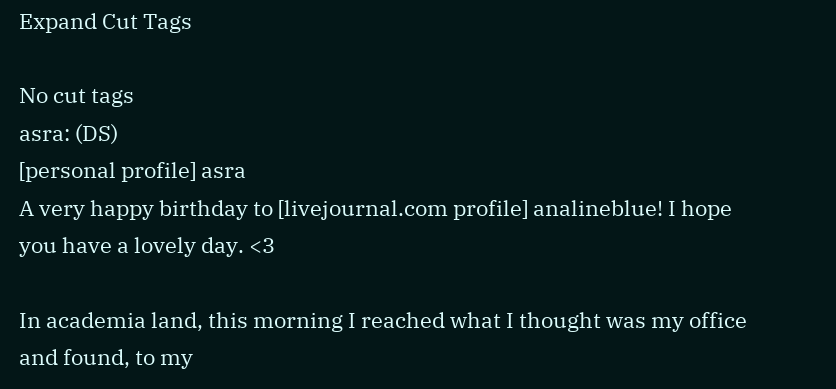Expand Cut Tags

No cut tags
asra: (DS)
[personal profile] asra
A very happy birthday to [livejournal.com profile] analineblue! I hope you have a lovely day. <3

In academia land, this morning I reached what I thought was my office and found, to my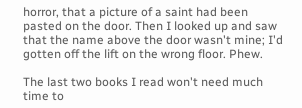horror, that a picture of a saint had been pasted on the door. Then I looked up and saw that the name above the door wasn't mine; I'd gotten off the lift on the wrong floor. Phew.

The last two books I read won't need much time to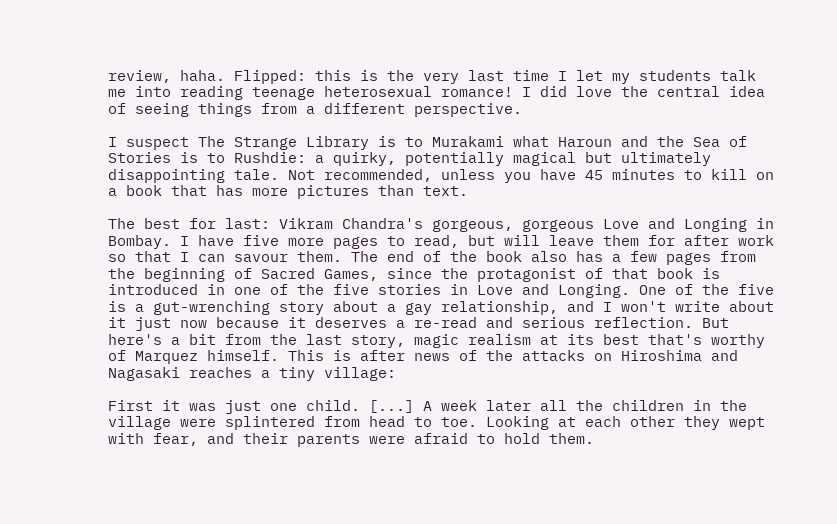review, haha. Flipped: this is the very last time I let my students talk me into reading teenage heterosexual romance! I did love the central idea of seeing things from a different perspective.

I suspect The Strange Library is to Murakami what Haroun and the Sea of Stories is to Rushdie: a quirky, potentially magical but ultimately disappointing tale. Not recommended, unless you have 45 minutes to kill on a book that has more pictures than text.

The best for last: Vikram Chandra's gorgeous, gorgeous Love and Longing in Bombay. I have five more pages to read, but will leave them for after work so that I can savour them. The end of the book also has a few pages from the beginning of Sacred Games, since the protagonist of that book is introduced in one of the five stories in Love and Longing. One of the five is a gut-wrenching story about a gay relationship, and I won't write about it just now because it deserves a re-read and serious reflection. But here's a bit from the last story, magic realism at its best that's worthy of Marquez himself. This is after news of the attacks on Hiroshima and Nagasaki reaches a tiny village:

First it was just one child. [...] A week later all the children in the village were splintered from head to toe. Looking at each other they wept with fear, and their parents were afraid to hold them.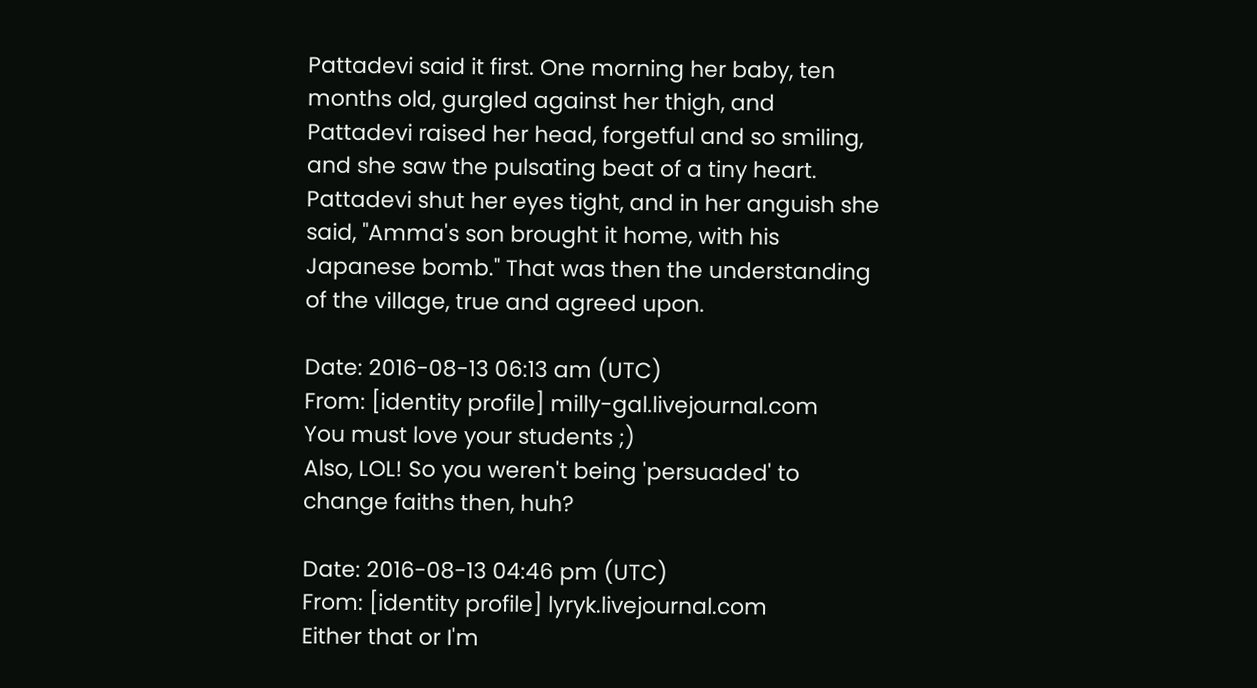Pattadevi said it first. One morning her baby, ten months old, gurgled against her thigh, and Pattadevi raised her head, forgetful and so smiling, and she saw the pulsating beat of a tiny heart. Pattadevi shut her eyes tight, and in her anguish she said, "Amma's son brought it home, with his Japanese bomb." That was then the understanding of the village, true and agreed upon.

Date: 2016-08-13 06:13 am (UTC)
From: [identity profile] milly-gal.livejournal.com
You must love your students ;)
Also, LOL! So you weren't being 'persuaded' to change faiths then, huh?

Date: 2016-08-13 04:46 pm (UTC)
From: [identity profile] lyryk.livejournal.com
Either that or I'm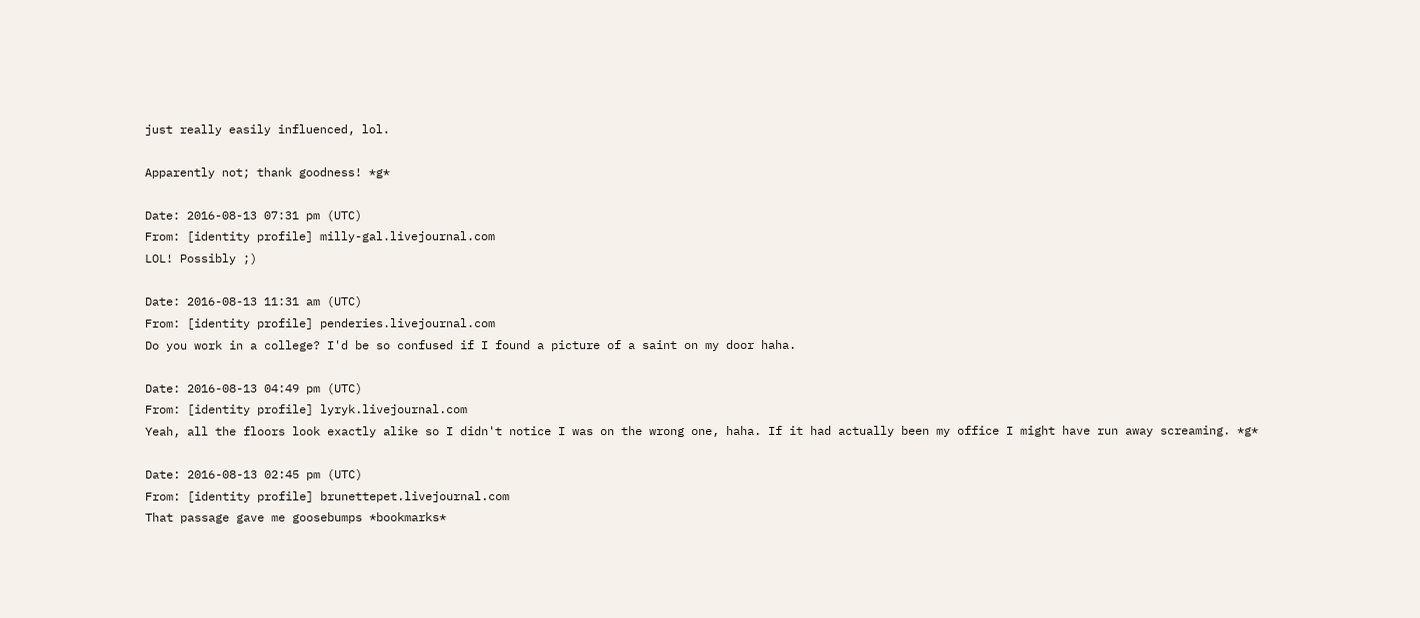just really easily influenced, lol.

Apparently not; thank goodness! *g*

Date: 2016-08-13 07:31 pm (UTC)
From: [identity profile] milly-gal.livejournal.com
LOL! Possibly ;)

Date: 2016-08-13 11:31 am (UTC)
From: [identity profile] penderies.livejournal.com
Do you work in a college? I'd be so confused if I found a picture of a saint on my door haha.

Date: 2016-08-13 04:49 pm (UTC)
From: [identity profile] lyryk.livejournal.com
Yeah, all the floors look exactly alike so I didn't notice I was on the wrong one, haha. If it had actually been my office I might have run away screaming. *g*

Date: 2016-08-13 02:45 pm (UTC)
From: [identity profile] brunettepet.livejournal.com
That passage gave me goosebumps *bookmarks*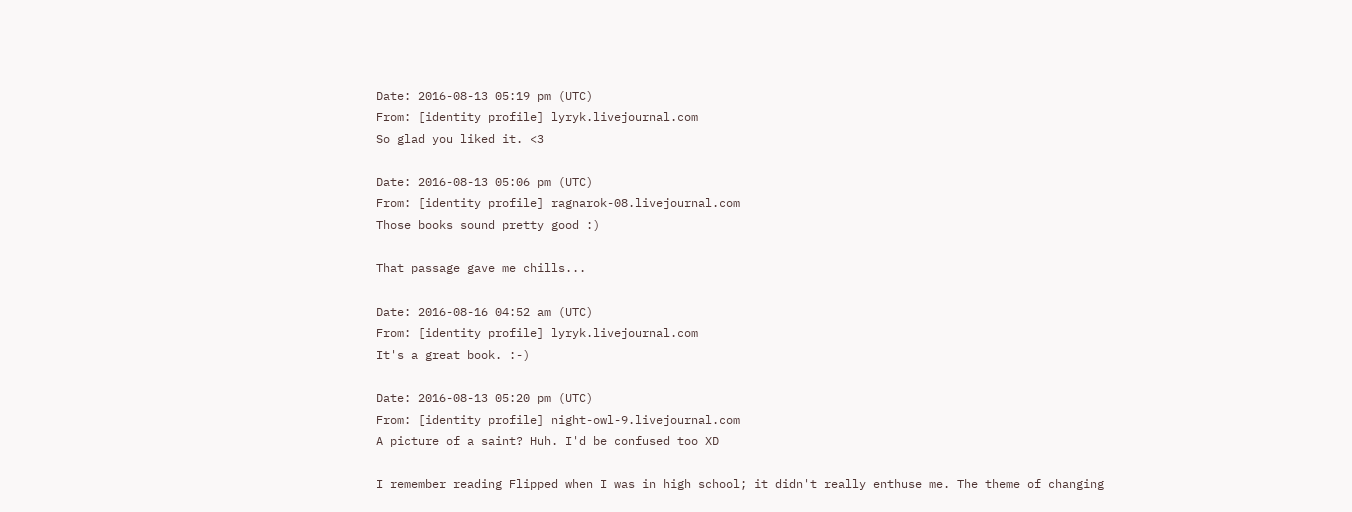Date: 2016-08-13 05:19 pm (UTC)
From: [identity profile] lyryk.livejournal.com
So glad you liked it. <3

Date: 2016-08-13 05:06 pm (UTC)
From: [identity profile] ragnarok-08.livejournal.com
Those books sound pretty good :)

That passage gave me chills...

Date: 2016-08-16 04:52 am (UTC)
From: [identity profile] lyryk.livejournal.com
It's a great book. :-)

Date: 2016-08-13 05:20 pm (UTC)
From: [identity profile] night-owl-9.livejournal.com
A picture of a saint? Huh. I'd be confused too XD

I remember reading Flipped when I was in high school; it didn't really enthuse me. The theme of changing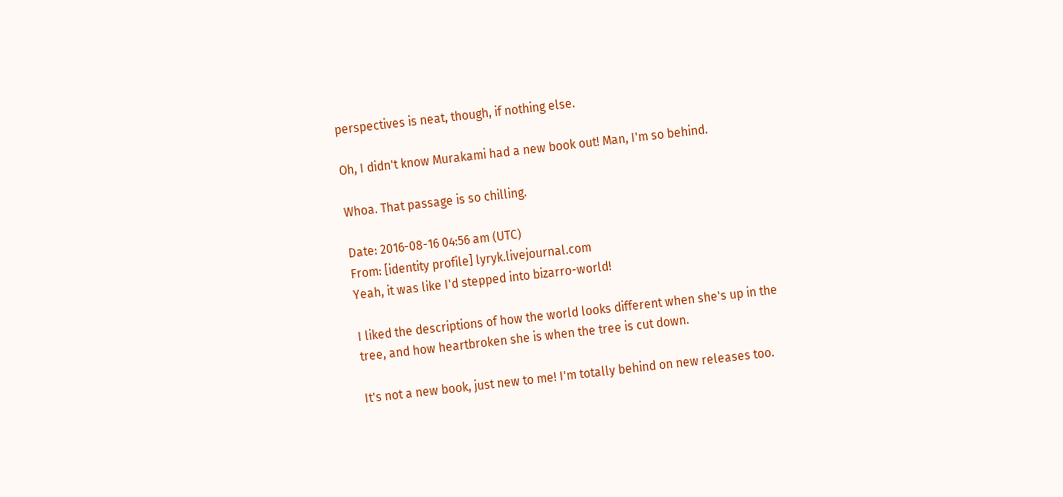perspectives is neat, though, if nothing else.

Oh, I didn't know Murakami had a new book out! Man, I'm so behind.

Whoa. That passage is so chilling.

Date: 2016-08-16 04:56 am (UTC)
From: [identity profile] lyryk.livejournal.com
Yeah, it was like I'd stepped into bizarro-world!

I liked the descriptions of how the world looks different when she's up in the tree, and how heartbroken she is when the tree is cut down.

It's not a new book, just new to me! I'm totally behind on new releases too.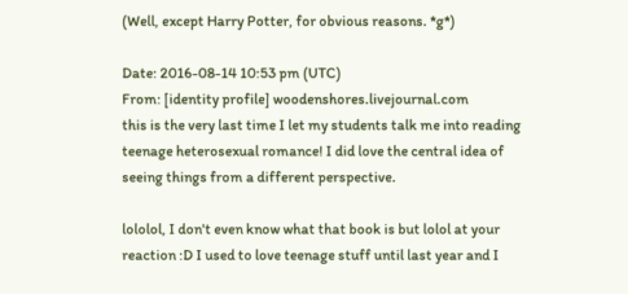(Well, except Harry Potter, for obvious reasons. *g*)

Date: 2016-08-14 10:53 pm (UTC)
From: [identity profile] woodenshores.livejournal.com
this is the very last time I let my students talk me into reading teenage heterosexual romance! I did love the central idea of seeing things from a different perspective.

lololol, I don't even know what that book is but lolol at your reaction :D I used to love teenage stuff until last year and I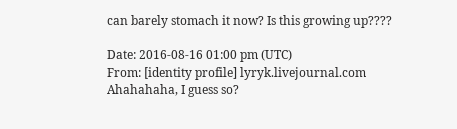can barely stomach it now? Is this growing up????

Date: 2016-08-16 01:00 pm (UTC)
From: [identity profile] lyryk.livejournal.com
Ahahahaha, I guess so?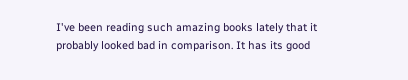I've been reading such amazing books lately that it probably looked bad in comparison. It has its good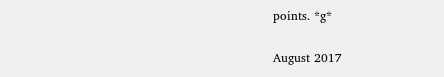points. *g*

August 2017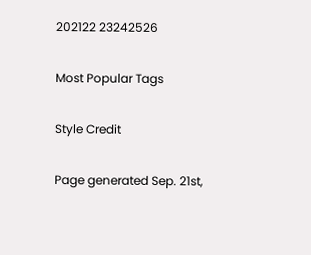202122 23242526

Most Popular Tags

Style Credit

Page generated Sep. 21st,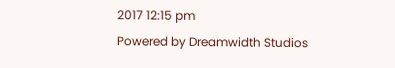2017 12:15 pm
Powered by Dreamwidth Studios